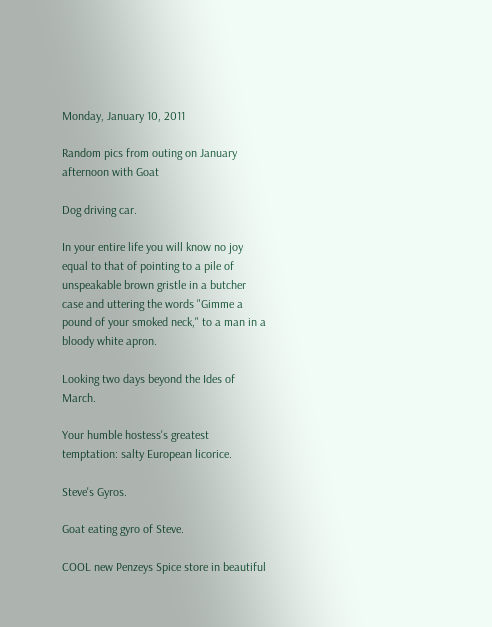Monday, January 10, 2011

Random pics from outing on January afternoon with Goat

Dog driving car.

In your entire life you will know no joy equal to that of pointing to a pile of unspeakable brown gristle in a butcher case and uttering the words "Gimme a pound of your smoked neck," to a man in a bloody white apron.

Looking two days beyond the Ides of March.

Your humble hostess's greatest temptation: salty European licorice.

Steve's Gyros.

Goat eating gyro of Steve.

COOL new Penzeys Spice store in beautiful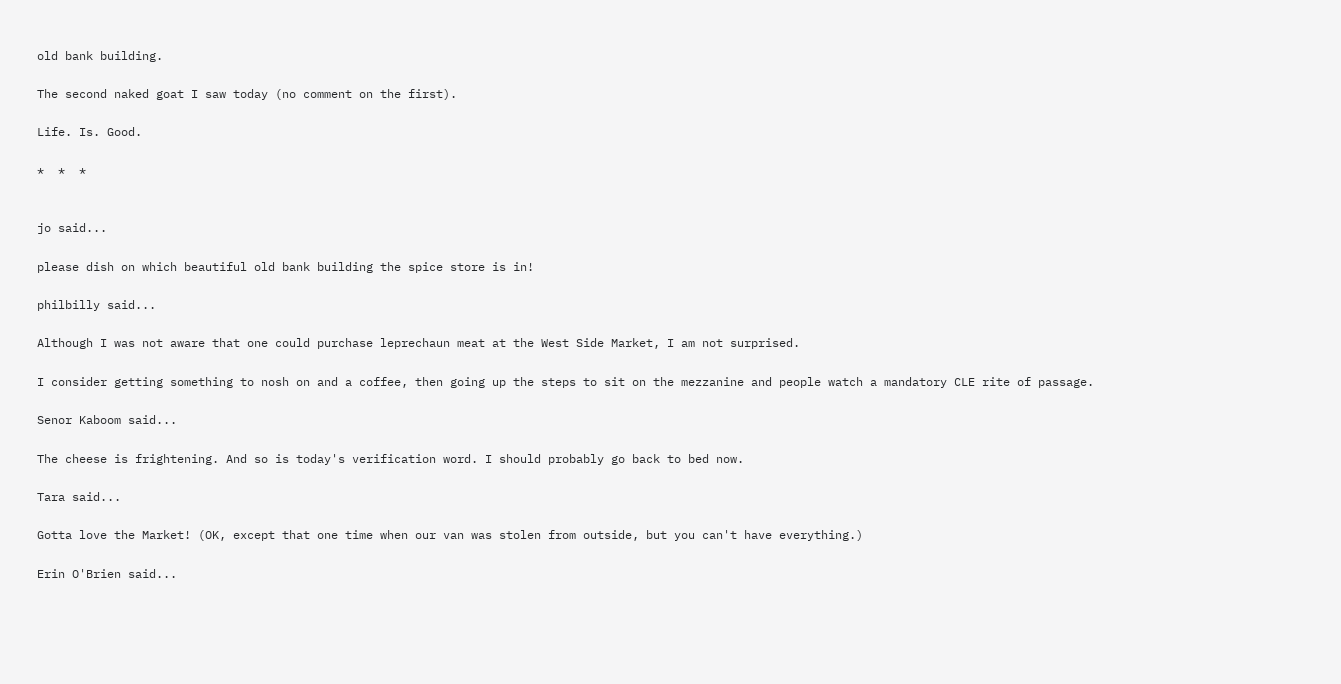old bank building.

The second naked goat I saw today (no comment on the first).

Life. Is. Good.

*  *  *


jo said...

please dish on which beautiful old bank building the spice store is in!

philbilly said...

Although I was not aware that one could purchase leprechaun meat at the West Side Market, I am not surprised.

I consider getting something to nosh on and a coffee, then going up the steps to sit on the mezzanine and people watch a mandatory CLE rite of passage.

Senor Kaboom said...

The cheese is frightening. And so is today's verification word. I should probably go back to bed now.

Tara said...

Gotta love the Market! (OK, except that one time when our van was stolen from outside, but you can't have everything.)

Erin O'Brien said...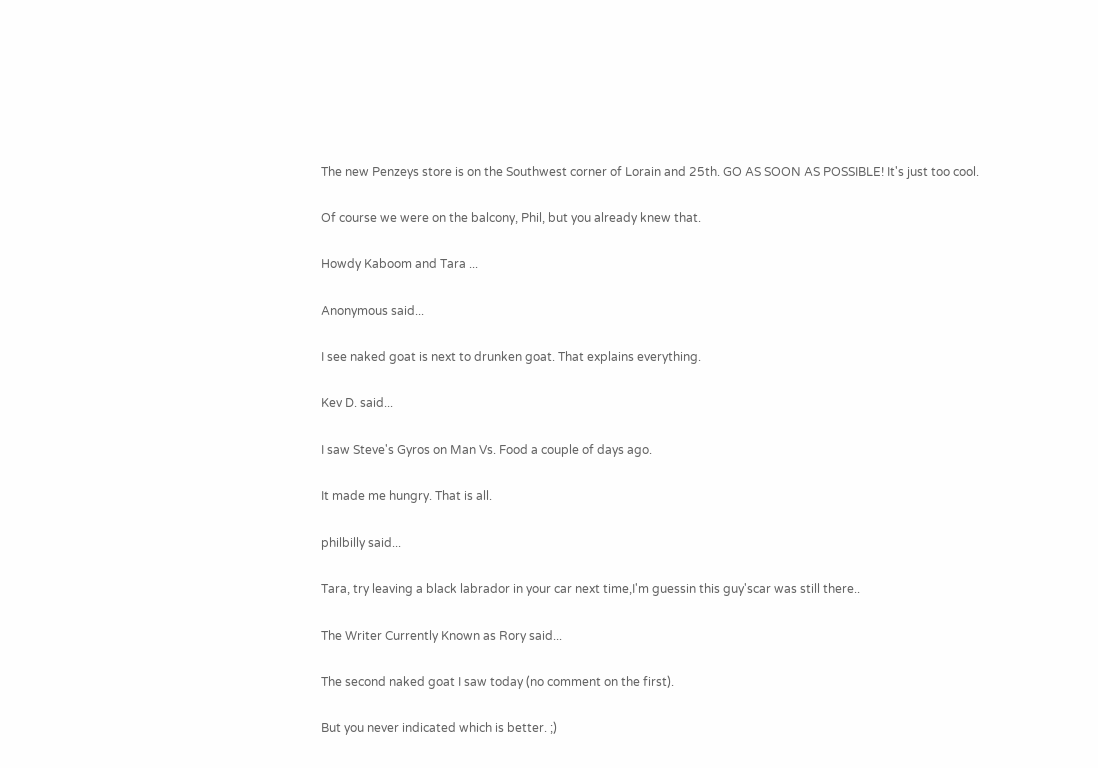The new Penzeys store is on the Southwest corner of Lorain and 25th. GO AS SOON AS POSSIBLE! It's just too cool.

Of course we were on the balcony, Phil, but you already knew that.

Howdy Kaboom and Tara ...

Anonymous said...

I see naked goat is next to drunken goat. That explains everything.

Kev D. said...

I saw Steve's Gyros on Man Vs. Food a couple of days ago.

It made me hungry. That is all.

philbilly said...

Tara, try leaving a black labrador in your car next time,I'm guessin this guy'scar was still there..

The Writer Currently Known as Rory said...

The second naked goat I saw today (no comment on the first).

But you never indicated which is better. ;)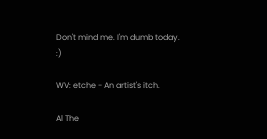Don't mind me. I'm dumb today. :)

WV: etche - An artist's itch.

Al The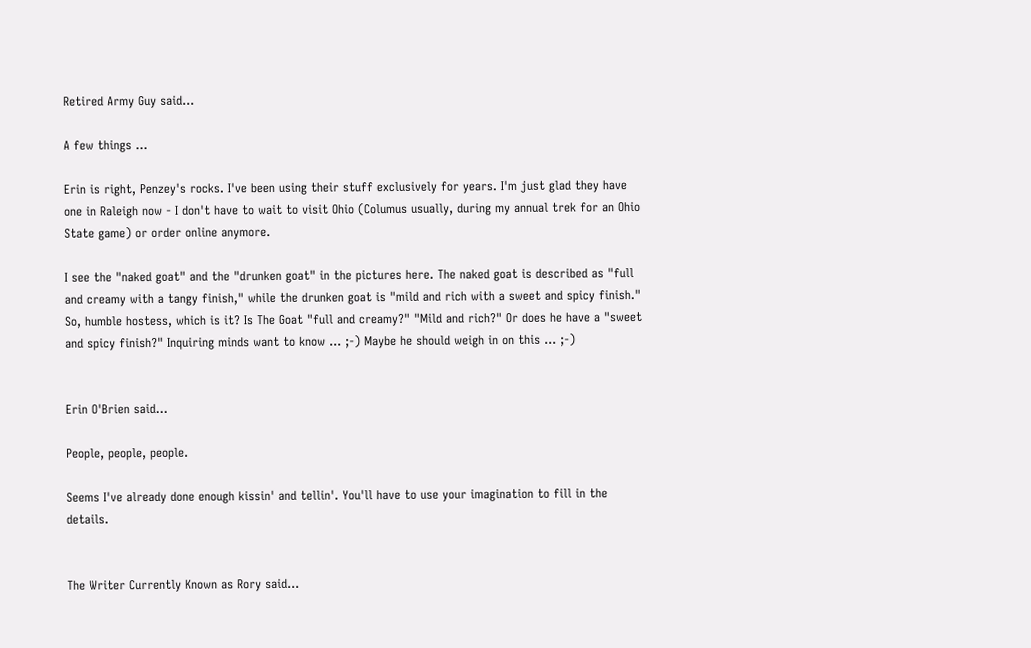Retired Army Guy said...

A few things ...

Erin is right, Penzey's rocks. I've been using their stuff exclusively for years. I'm just glad they have one in Raleigh now - I don't have to wait to visit Ohio (Columus usually, during my annual trek for an Ohio State game) or order online anymore.

I see the "naked goat" and the "drunken goat" in the pictures here. The naked goat is described as "full and creamy with a tangy finish," while the drunken goat is "mild and rich with a sweet and spicy finish." So, humble hostess, which is it? Is The Goat "full and creamy?" "Mild and rich?" Or does he have a "sweet and spicy finish?" Inquiring minds want to know ... ;-) Maybe he should weigh in on this ... ;-)


Erin O'Brien said...

People, people, people.

Seems I've already done enough kissin' and tellin'. You'll have to use your imagination to fill in the details.


The Writer Currently Known as Rory said...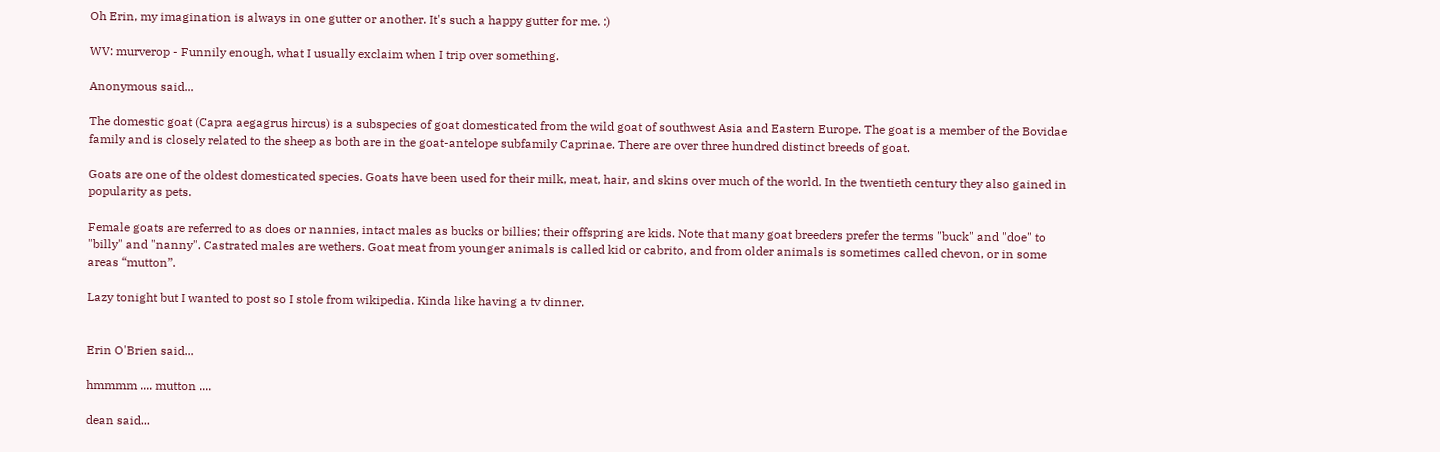Oh Erin, my imagination is always in one gutter or another. It's such a happy gutter for me. :)

WV: murverop - Funnily enough, what I usually exclaim when I trip over something.

Anonymous said...

The domestic goat (Capra aegagrus hircus) is a subspecies of goat domesticated from the wild goat of southwest Asia and Eastern Europe. The goat is a member of the Bovidae family and is closely related to the sheep as both are in the goat-antelope subfamily Caprinae. There are over three hundred distinct breeds of goat.

Goats are one of the oldest domesticated species. Goats have been used for their milk, meat, hair, and skins over much of the world. In the twentieth century they also gained in popularity as pets.

Female goats are referred to as does or nannies, intact males as bucks or billies; their offspring are kids. Note that many goat breeders prefer the terms "buck" and "doe" to "billy" and "nanny". Castrated males are wethers. Goat meat from younger animals is called kid or cabrito, and from older animals is sometimes called chevon, or in some areas “mutton”.

Lazy tonight but I wanted to post so I stole from wikipedia. Kinda like having a tv dinner.


Erin O'Brien said...

hmmmm .... mutton ....

dean said...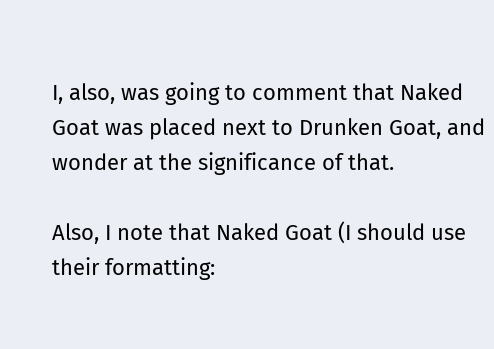I, also, was going to comment that Naked Goat was placed next to Drunken Goat, and wonder at the significance of that.

Also, I note that Naked Goat (I should use their formatting: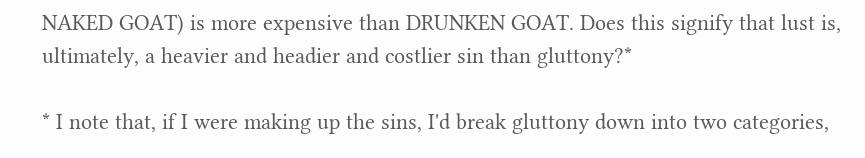NAKED GOAT) is more expensive than DRUNKEN GOAT. Does this signify that lust is, ultimately, a heavier and headier and costlier sin than gluttony?*

* I note that, if I were making up the sins, I'd break gluttony down into two categories,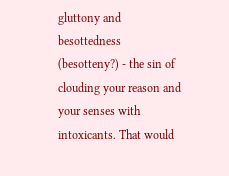gluttony and besottedness (besotteny?) - the sin of clouding your reason and your senses with intoxicants. That would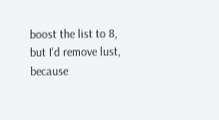boost the list to 8, but I'd remove lust, because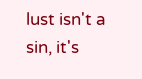lust isn't a sin, it's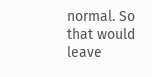normal. So that would leave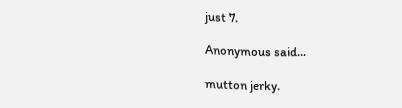just 7.

Anonymous said...

mutton jerky.